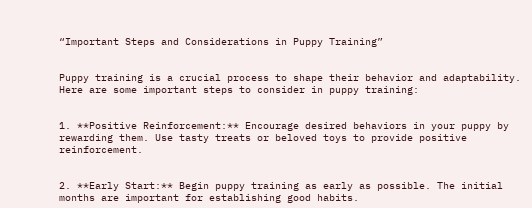“Important Steps and Considerations in Puppy Training”


Puppy training is a crucial process to shape their behavior and adaptability. Here are some important steps to consider in puppy training:


1. **Positive Reinforcement:** Encourage desired behaviors in your puppy by rewarding them. Use tasty treats or beloved toys to provide positive reinforcement.


2. **Early Start:** Begin puppy training as early as possible. The initial months are important for establishing good habits.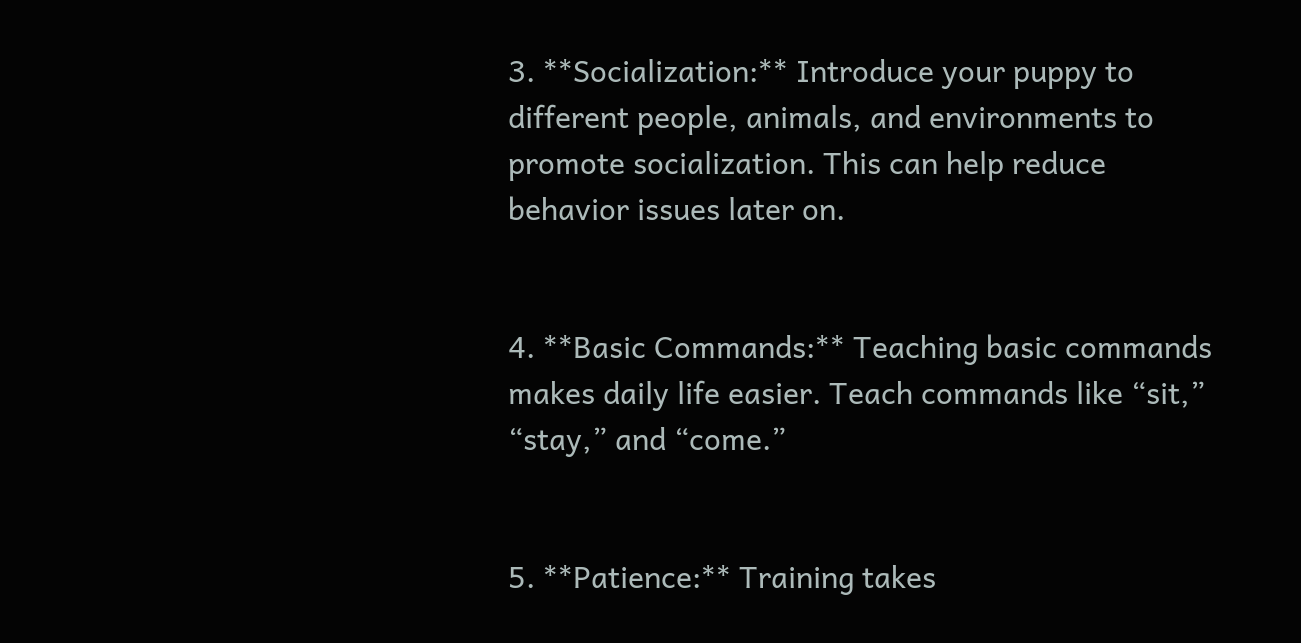3. **Socialization:** Introduce your puppy to different people, animals, and environments to promote socialization. This can help reduce behavior issues later on.


4. **Basic Commands:** Teaching basic commands makes daily life easier. Teach commands like “sit,” “stay,” and “come.”


5. **Patience:** Training takes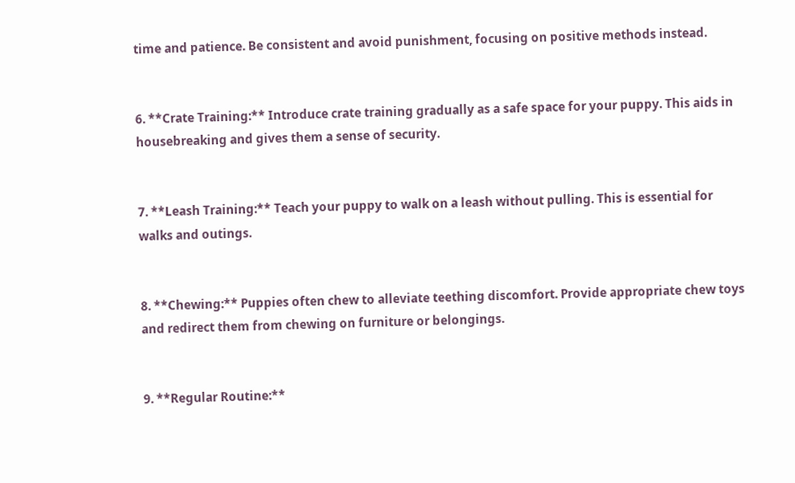time and patience. Be consistent and avoid punishment, focusing on positive methods instead.


6. **Crate Training:** Introduce crate training gradually as a safe space for your puppy. This aids in housebreaking and gives them a sense of security.


7. **Leash Training:** Teach your puppy to walk on a leash without pulling. This is essential for walks and outings.


8. **Chewing:** Puppies often chew to alleviate teething discomfort. Provide appropriate chew toys and redirect them from chewing on furniture or belongings.


9. **Regular Routine:**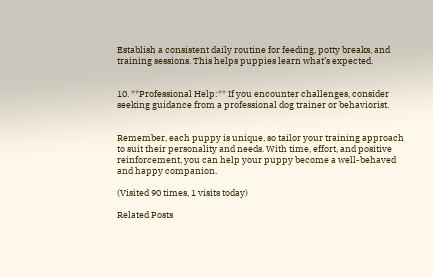Establish a consistent daily routine for feeding, potty breaks, and training sessions. This helps puppies learn what’s expected.


10. **Professional Help:** If you encounter challenges, consider seeking guidance from a professional dog trainer or behaviorist.


Remember, each puppy is unique, so tailor your training approach to suit their personality and needs. With time, effort, and positive reinforcement, you can help your puppy become a well-behaved and happy companion.

(Visited 90 times, 1 visits today)

Related Posts